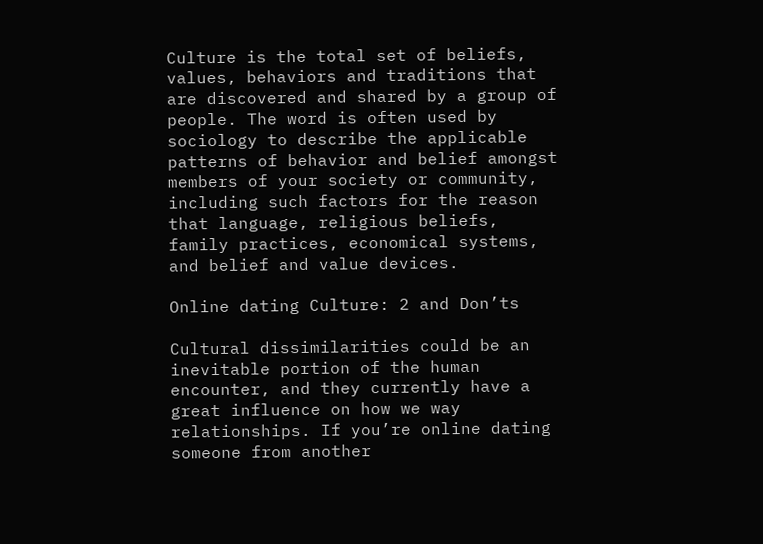Culture is the total set of beliefs, values, behaviors and traditions that are discovered and shared by a group of people. The word is often used by sociology to describe the applicable patterns of behavior and belief amongst members of your society or community, including such factors for the reason that language, religious beliefs, family practices, economical systems, and belief and value devices.

Online dating Culture: 2 and Don’ts

Cultural dissimilarities could be an inevitable portion of the human encounter, and they currently have a great influence on how we way relationships. If you’re online dating someone from another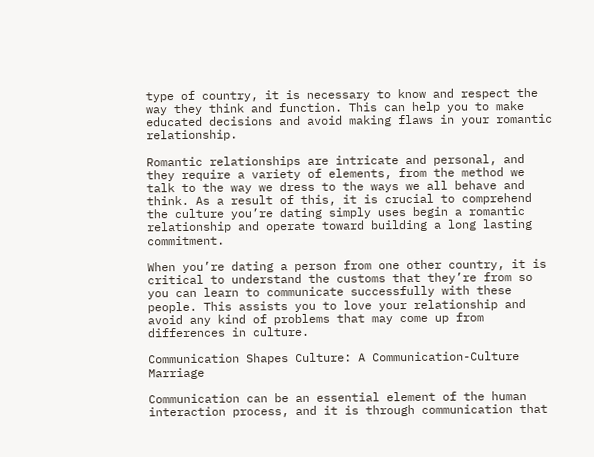type of country, it is necessary to know and respect the way they think and function. This can help you to make educated decisions and avoid making flaws in your romantic relationship.

Romantic relationships are intricate and personal, and they require a variety of elements, from the method we talk to the way we dress to the ways we all behave and think. As a result of this, it is crucial to comprehend the culture you’re dating simply uses begin a romantic relationship and operate toward building a long lasting commitment.

When you’re dating a person from one other country, it is critical to understand the customs that they’re from so you can learn to communicate successfully with these people. This assists you to love your relationship and avoid any kind of problems that may come up from differences in culture.

Communication Shapes Culture: A Communication-Culture Marriage

Communication can be an essential element of the human interaction process, and it is through communication that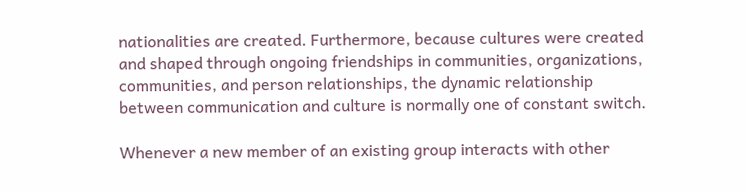nationalities are created. Furthermore, because cultures were created and shaped through ongoing friendships in communities, organizations, communities, and person relationships, the dynamic relationship between communication and culture is normally one of constant switch.

Whenever a new member of an existing group interacts with other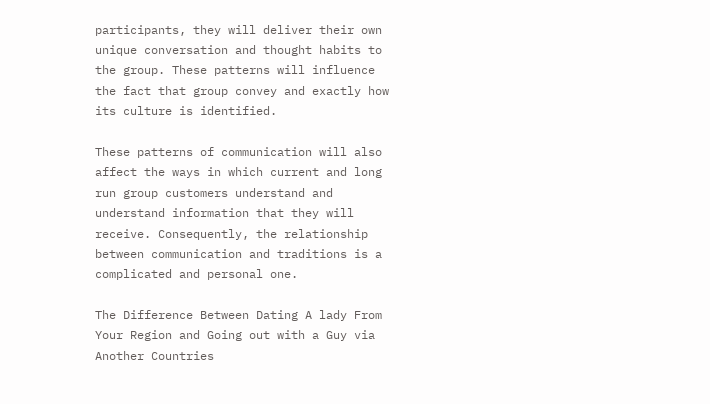participants, they will deliver their own unique conversation and thought habits to the group. These patterns will influence the fact that group convey and exactly how its culture is identified.

These patterns of communication will also affect the ways in which current and long run group customers understand and understand information that they will receive. Consequently, the relationship between communication and traditions is a complicated and personal one.

The Difference Between Dating A lady From Your Region and Going out with a Guy via Another Countries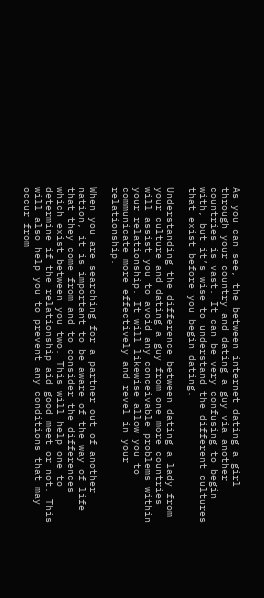As you can see, the between internet dating a girl through your country and dating a guy via another countries is vast. It can be very confusing to begin with, but it’s wise to understand the different cultures that exist before you begin dating.

Understanding the difference between dating a lady from your culture and dating a guy from one more countries will assist you to avoid any conceivable problems within your relationship. It will likewise allow you to communicate more effectively and revel in your relationship.

When you are searching for a partner out of another nation, it is important to be aware of the way of life that they come from and to consider the differences which exist between you two. This will help one to determine if the relationship aid good meet or not. This will also help you to prevent any conditions that may occur from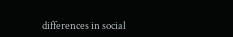differences in social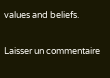values and beliefs.

Laisser un commentaire